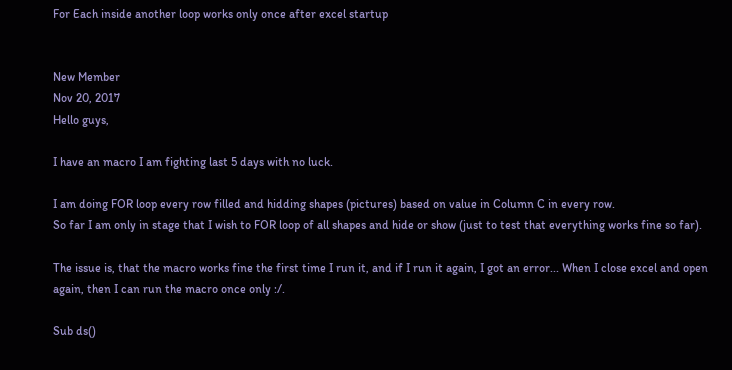For Each inside another loop works only once after excel startup


New Member
Nov 20, 2017
Hello guys,

I have an macro I am fighting last 5 days with no luck.

I am doing FOR loop every row filled and hidding shapes (pictures) based on value in Column C in every row.
So far I am only in stage that I wish to FOR loop of all shapes and hide or show (just to test that everything works fine so far).

The issue is, that the macro works fine the first time I run it, and if I run it again, I got an error... When I close excel and open again, then I can run the macro once only :/.

Sub ds()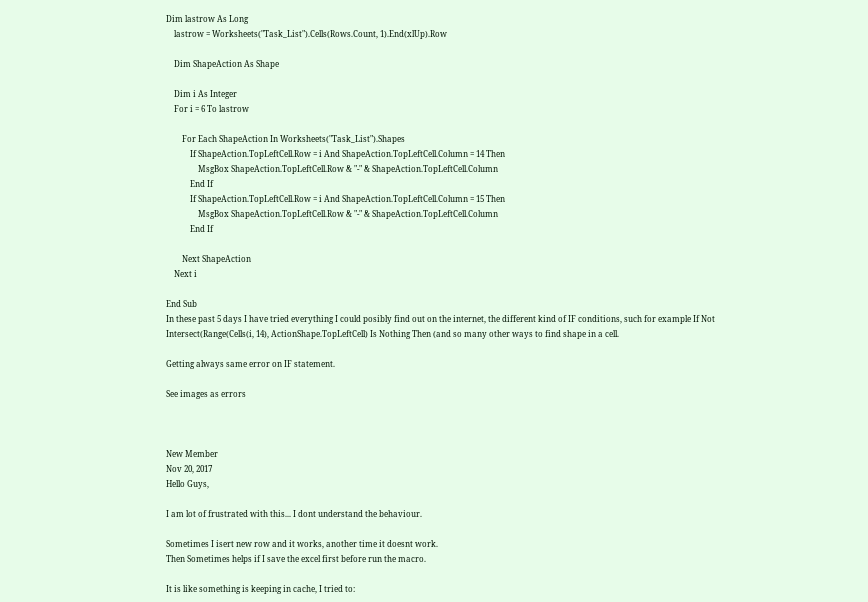Dim lastrow As Long
    lastrow = Worksheets("Task_List").Cells(Rows.Count, 1).End(xlUp).Row

    Dim ShapeAction As Shape

    Dim i As Integer
    For i = 6 To lastrow

        For Each ShapeAction In Worksheets("Task_List").Shapes
            If ShapeAction.TopLeftCell.Row = i And ShapeAction.TopLeftCell.Column = 14 Then
                MsgBox ShapeAction.TopLeftCell.Row & "-" & ShapeAction.TopLeftCell.Column
            End If
            If ShapeAction.TopLeftCell.Row = i And ShapeAction.TopLeftCell.Column = 15 Then
                MsgBox ShapeAction.TopLeftCell.Row & "-" & ShapeAction.TopLeftCell.Column
            End If

        Next ShapeAction
    Next i

End Sub
In these past 5 days I have tried everything I could posibly find out on the internet, the different kind of IF conditions, such for example If Not Intersect(Range(Cells(i, 14), ActionShape.TopLeftCell) Is Nothing Then (and so many other ways to find shape in a cell.

Getting always same error on IF statement.

See images as errors



New Member
Nov 20, 2017
Hello Guys,

I am lot of frustrated with this... I dont understand the behaviour.

Sometimes I isert new row and it works, another time it doesnt work.
Then Sometimes helps if I save the excel first before run the macro.

It is like something is keeping in cache, I tried to: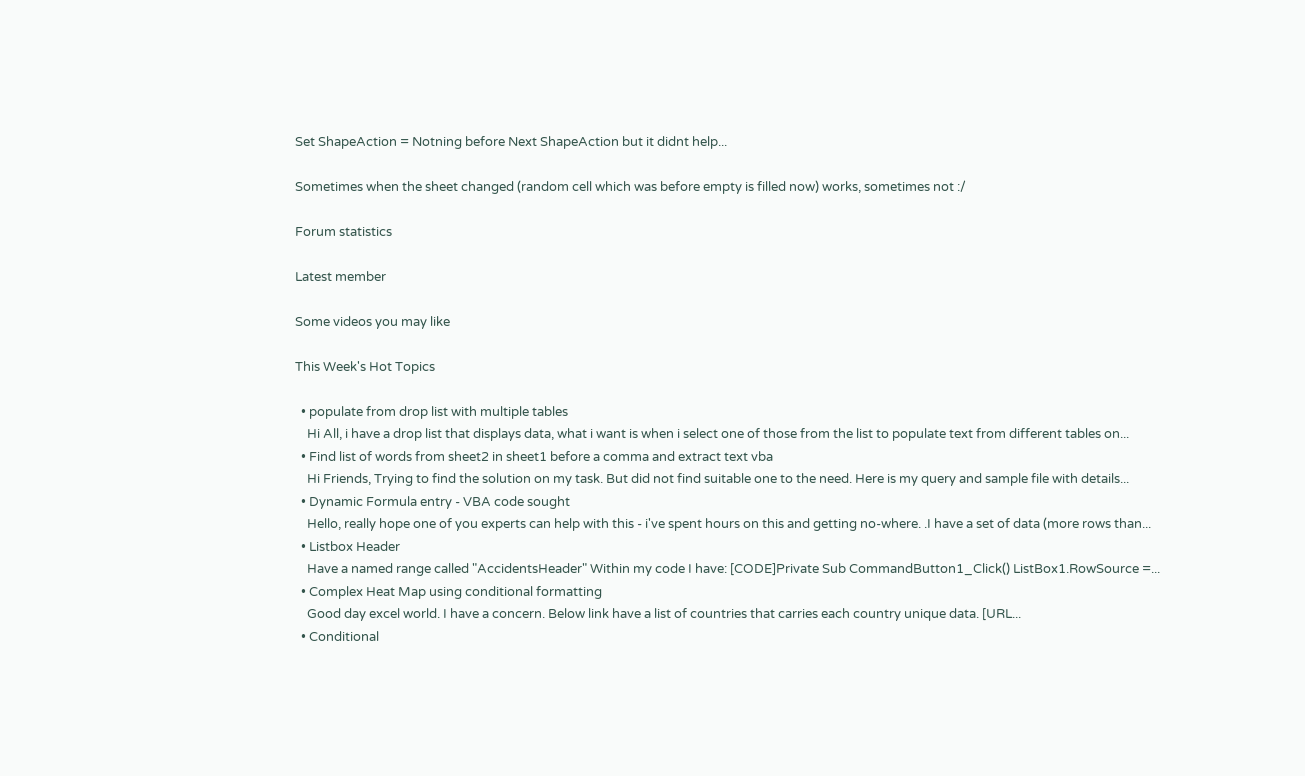Set ShapeAction = Notning before Next ShapeAction but it didnt help...

Sometimes when the sheet changed (random cell which was before empty is filled now) works, sometimes not :/

Forum statistics

Latest member

Some videos you may like

This Week's Hot Topics

  • populate from drop list with multiple tables
    Hi All, i have a drop list that displays data, what i want is when i select one of those from the list to populate text from different tables on...
  • Find list of words from sheet2 in sheet1 before a comma and extract text vba
    Hi Friends, Trying to find the solution on my task. But did not find suitable one to the need. Here is my query and sample file with details...
  • Dynamic Formula entry - VBA code sought
    Hello, really hope one of you experts can help with this - i've spent hours on this and getting no-where. .I have a set of data (more rows than...
  • Listbox Header
    Have a named range called "AccidentsHeader" Within my code I have: [CODE]Private Sub CommandButton1_Click() ListBox1.RowSource =...
  • Complex Heat Map using conditional formatting
    Good day excel world. I have a concern. Below link have a list of countries that carries each country unique data. [URL...
  • Conditional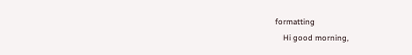formatting
    Hi good morning,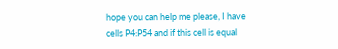hope you can help me please, I have cells P4:P54 and if this cell is equal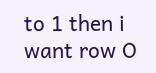to 1 then i want row O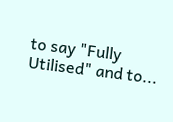to say "Fully Utilised" and to...